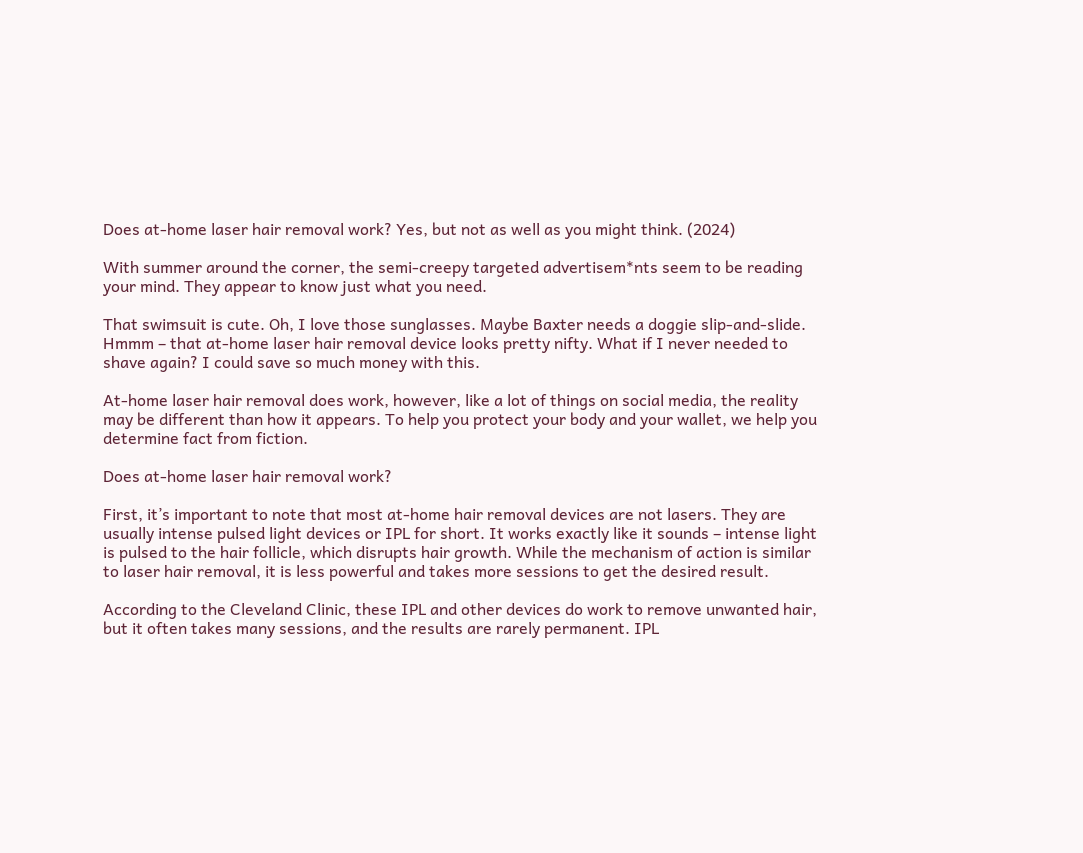Does at-home laser hair removal work? Yes, but not as well as you might think. (2024)

With summer around the corner, the semi-creepy targeted advertisem*nts seem to be reading your mind. They appear to know just what you need.

That swimsuit is cute. Oh, I love those sunglasses. Maybe Baxter needs a doggie slip-and-slide. Hmmm – that at-home laser hair removal device looks pretty nifty. What if I never needed to shave again? I could save so much money with this.

At-home laser hair removal does work, however, like a lot of things on social media, the reality may be different than how it appears. To help you protect your body and your wallet, we help you determine fact from fiction.

Does at-home laser hair removal work?

First, it’s important to note that most at-home hair removal devices are not lasers. They are usually intense pulsed light devices or IPL for short. It works exactly like it sounds – intense light is pulsed to the hair follicle, which disrupts hair growth. While the mechanism of action is similar to laser hair removal, it is less powerful and takes more sessions to get the desired result.

According to the Cleveland Clinic, these IPL and other devices do work to remove unwanted hair, but it often takes many sessions, and the results are rarely permanent. IPL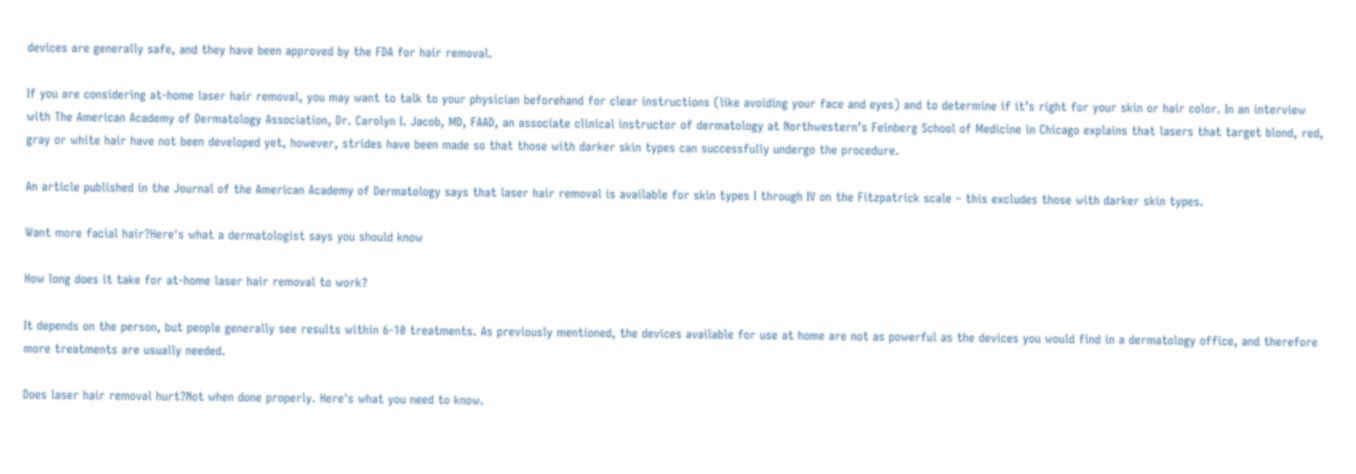devices are generally safe, and they have been approved by the FDA for hair removal.

If you are considering at-home laser hair removal, you may want to talk to your physician beforehand for clear instructions (like avoiding your face and eyes) and to determine if it’s right for your skin or hair color. In an interview with The American Academy of Dermatology Association, Dr. Carolyn I. Jacob, MD, FAAD, an associate clinical instructor of dermatology at Northwestern’s Feinberg School of Medicine in Chicago explains that lasers that target blond, red, gray or white hair have not been developed yet, however, strides have been made so that those with darker skin types can successfully undergo the procedure.

An article published in the Journal of the American Academy of Dermatology says that laser hair removal is available for skin types I through IV on the Fitzpatrick scale – this excludes those with darker skin types.

Want more facial hair?Here's what a dermatologist says you should know

How long does it take for at-home laser hair removal to work?

It depends on the person, but people generally see results within 6-10 treatments. As previously mentioned, the devices available for use at home are not as powerful as the devices you would find in a dermatology office, and therefore more treatments are usually needed.

Does laser hair removal hurt?Not when done properly. Here's what you need to know.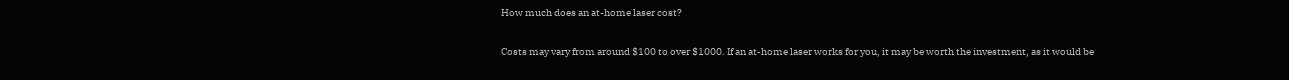How much does an at-home laser cost?

Costs may vary from around $100 to over $1000. If an at-home laser works for you, it may be worth the investment, as it would be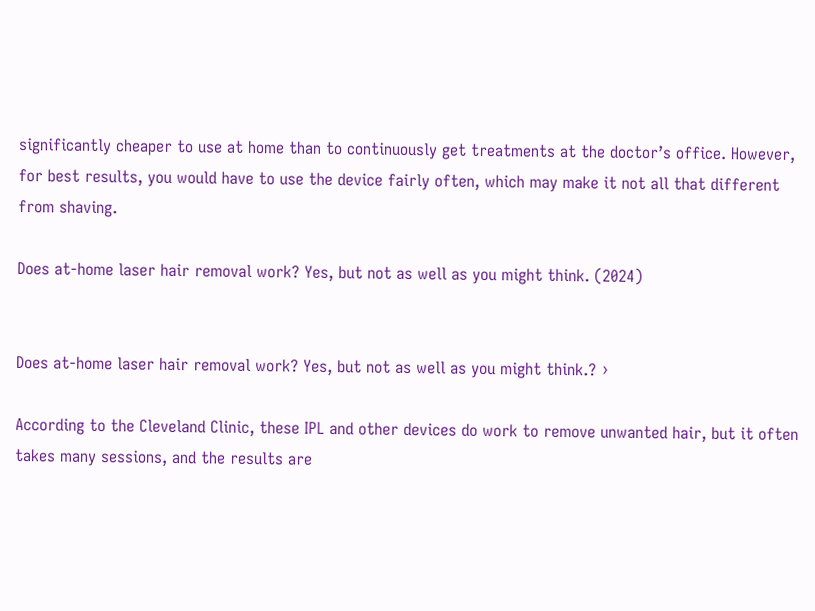significantly cheaper to use at home than to continuously get treatments at the doctor’s office. However, for best results, you would have to use the device fairly often, which may make it not all that different from shaving.

Does at-home laser hair removal work? Yes, but not as well as you might think. (2024)


Does at-home laser hair removal work? Yes, but not as well as you might think.? ›

According to the Cleveland Clinic, these IPL and other devices do work to remove unwanted hair, but it often takes many sessions, and the results are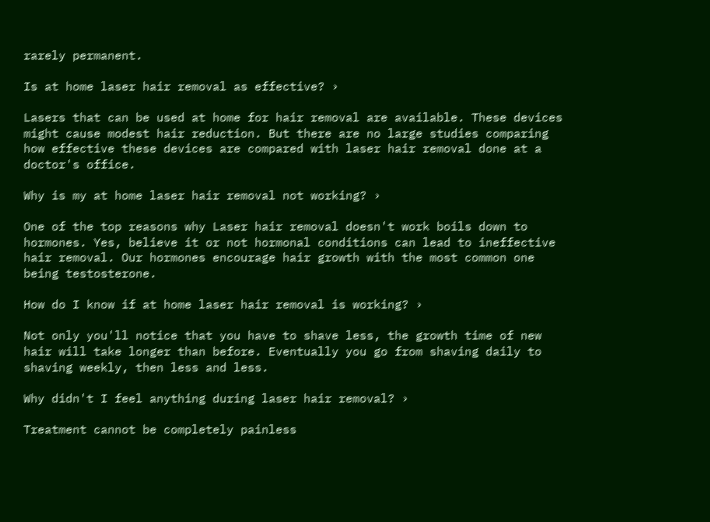rarely permanent.

Is at home laser hair removal as effective? ›

Lasers that can be used at home for hair removal are available. These devices might cause modest hair reduction. But there are no large studies comparing how effective these devices are compared with laser hair removal done at a doctor's office.

Why is my at home laser hair removal not working? ›

One of the top reasons why Laser hair removal doesn't work boils down to hormones. Yes, believe it or not hormonal conditions can lead to ineffective hair removal. Our hormones encourage hair growth with the most common one being testosterone.

How do I know if at home laser hair removal is working? ›

Not only you'll notice that you have to shave less, the growth time of new hair will take longer than before. Eventually you go from shaving daily to shaving weekly, then less and less.

Why didn't I feel anything during laser hair removal? ›

Treatment cannot be completely painless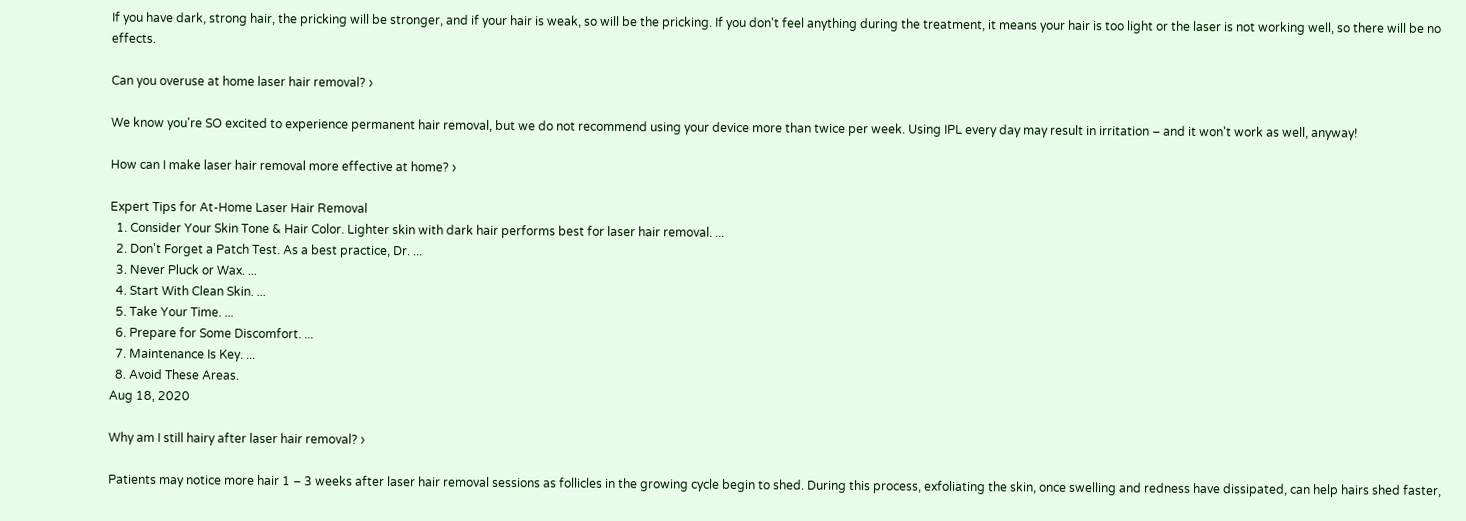If you have dark, strong hair, the pricking will be stronger, and if your hair is weak, so will be the pricking. If you don't feel anything during the treatment, it means your hair is too light or the laser is not working well, so there will be no effects.

Can you overuse at home laser hair removal? ›

We know you're SO excited to experience permanent hair removal, but we do not recommend using your device more than twice per week. Using IPL every day may result in irritation – and it won't work as well, anyway!

How can I make laser hair removal more effective at home? ›

Expert Tips for At-Home Laser Hair Removal
  1. Consider Your Skin Tone & Hair Color. Lighter skin with dark hair performs best for laser hair removal. ...
  2. Don't Forget a Patch Test. As a best practice, Dr. ...
  3. Never Pluck or Wax. ...
  4. Start With Clean Skin. ...
  5. Take Your Time. ...
  6. Prepare for Some Discomfort. ...
  7. Maintenance Is Key. ...
  8. Avoid These Areas.
Aug 18, 2020

Why am I still hairy after laser hair removal? ›

Patients may notice more hair 1 – 3 weeks after laser hair removal sessions as follicles in the growing cycle begin to shed. During this process, exfoliating the skin, once swelling and redness have dissipated, can help hairs shed faster,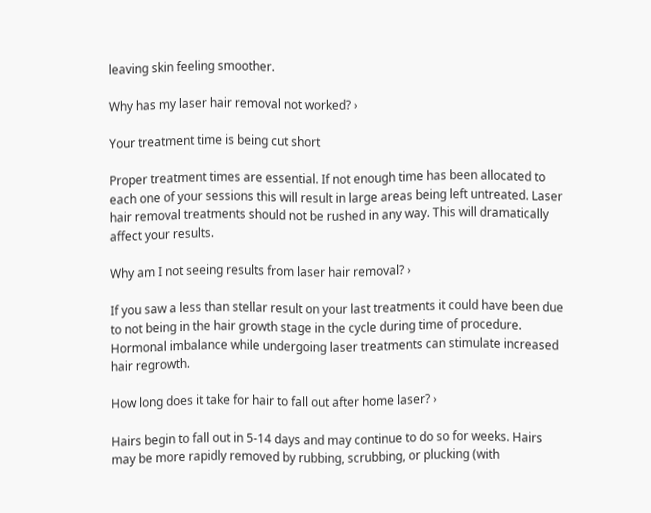leaving skin feeling smoother.

Why has my laser hair removal not worked? ›

Your treatment time is being cut short

Proper treatment times are essential. If not enough time has been allocated to each one of your sessions this will result in large areas being left untreated. Laser hair removal treatments should not be rushed in any way. This will dramatically affect your results.

Why am I not seeing results from laser hair removal? ›

If you saw a less than stellar result on your last treatments it could have been due to not being in the hair growth stage in the cycle during time of procedure. Hormonal imbalance while undergoing laser treatments can stimulate increased hair regrowth.

How long does it take for hair to fall out after home laser? ›

Hairs begin to fall out in 5-14 days and may continue to do so for weeks. Hairs may be more rapidly removed by rubbing, scrubbing, or plucking (with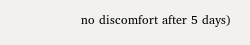no discomfort after 5 days)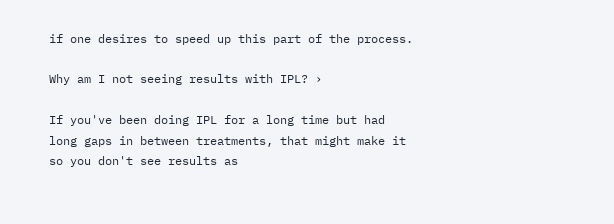if one desires to speed up this part of the process.

Why am I not seeing results with IPL? ›

If you've been doing IPL for a long time but had long gaps in between treatments, that might make it so you don't see results as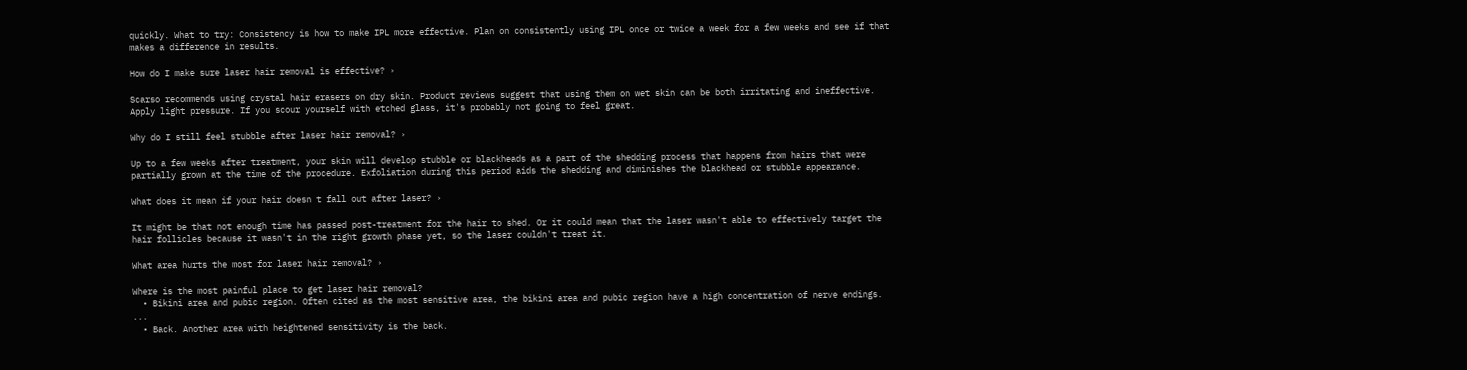quickly. What to try: Consistency is how to make IPL more effective. Plan on consistently using IPL once or twice a week for a few weeks and see if that makes a difference in results.

How do I make sure laser hair removal is effective? ›

Scarso recommends using crystal hair erasers on dry skin. Product reviews suggest that using them on wet skin can be both irritating and ineffective. Apply light pressure. If you scour yourself with etched glass, it's probably not going to feel great.

Why do I still feel stubble after laser hair removal? ›

Up to a few weeks after treatment, your skin will develop stubble or blackheads as a part of the shedding process that happens from hairs that were partially grown at the time of the procedure. Exfoliation during this period aids the shedding and diminishes the blackhead or stubble appearance.

What does it mean if your hair doesn t fall out after laser? ›

It might be that not enough time has passed post-treatment for the hair to shed. Or it could mean that the laser wasn't able to effectively target the hair follicles because it wasn't in the right growth phase yet, so the laser couldn't treat it.

What area hurts the most for laser hair removal? ›

Where is the most painful place to get laser hair removal?
  • Bikini area and pubic region. Often cited as the most sensitive area, the bikini area and pubic region have a high concentration of nerve endings. ...
  • Back. Another area with heightened sensitivity is the back.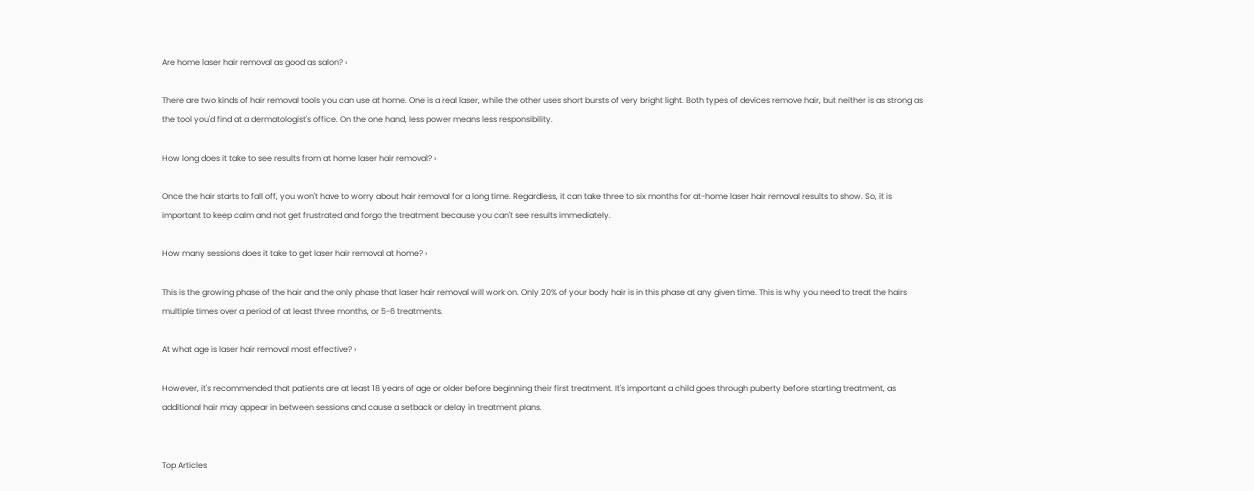Are home laser hair removal as good as salon? ›

There are two kinds of hair removal tools you can use at home. One is a real laser, while the other uses short bursts of very bright light. Both types of devices remove hair, but neither is as strong as the tool you'd find at a dermatologist's office. On the one hand, less power means less responsibility.

How long does it take to see results from at home laser hair removal? ›

Once the hair starts to fall off, you won't have to worry about hair removal for a long time. Regardless, it can take three to six months for at-home laser hair removal results to show. So, it is important to keep calm and not get frustrated and forgo the treatment because you can't see results immediately.

How many sessions does it take to get laser hair removal at home? ›

This is the growing phase of the hair and the only phase that laser hair removal will work on. Only 20% of your body hair is in this phase at any given time. This is why you need to treat the hairs multiple times over a period of at least three months, or 5-6 treatments.

At what age is laser hair removal most effective? ›

However, it's recommended that patients are at least 18 years of age or older before beginning their first treatment. It's important a child goes through puberty before starting treatment, as additional hair may appear in between sessions and cause a setback or delay in treatment plans.


Top Articles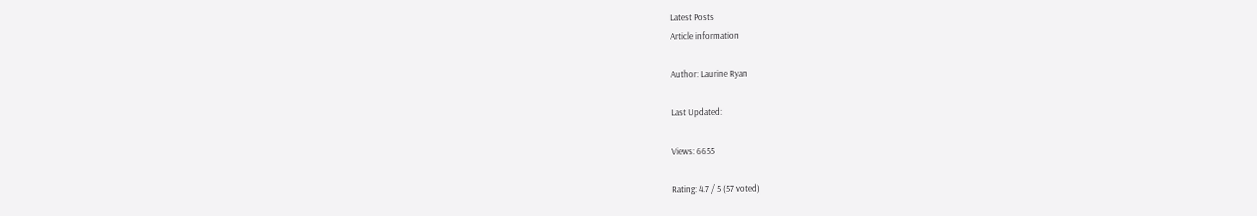Latest Posts
Article information

Author: Laurine Ryan

Last Updated:

Views: 6655

Rating: 4.7 / 5 (57 voted)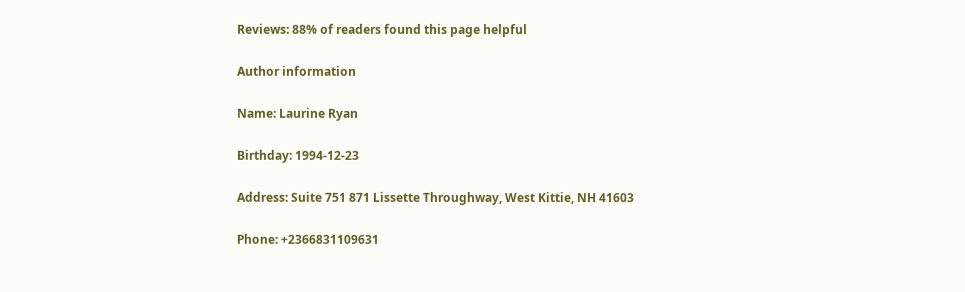Reviews: 88% of readers found this page helpful

Author information

Name: Laurine Ryan

Birthday: 1994-12-23

Address: Suite 751 871 Lissette Throughway, West Kittie, NH 41603

Phone: +2366831109631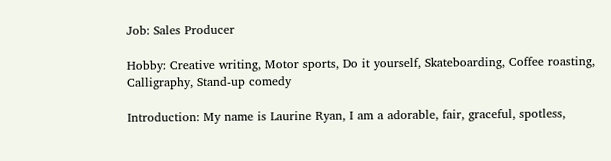Job: Sales Producer

Hobby: Creative writing, Motor sports, Do it yourself, Skateboarding, Coffee roasting, Calligraphy, Stand-up comedy

Introduction: My name is Laurine Ryan, I am a adorable, fair, graceful, spotless,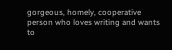gorgeous, homely, cooperative person who loves writing and wants to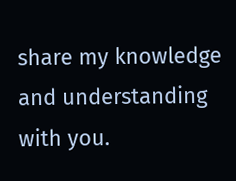share my knowledge and understanding with you.